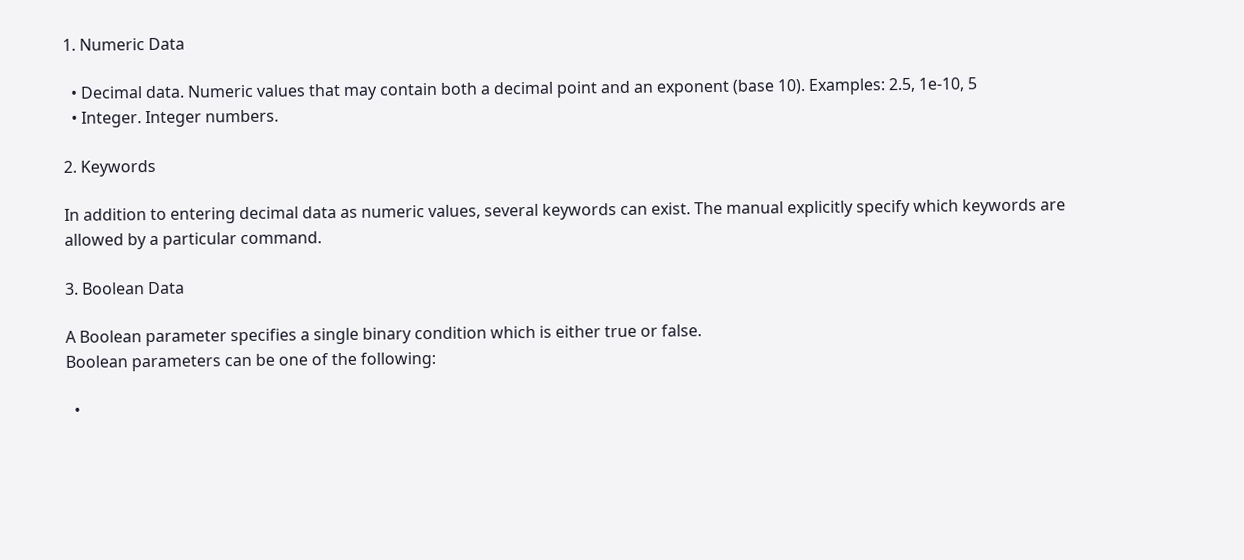1. Numeric Data

  • Decimal data. Numeric values that may contain both a decimal point and an exponent (base 10). Examples: 2.5, 1e-10, 5
  • Integer. Integer numbers.

2. Keywords

In addition to entering decimal data as numeric values, several keywords can exist. The manual explicitly specify which keywords are allowed by a particular command.

3. Boolean Data

A Boolean parameter specifies a single binary condition which is either true or false.
Boolean parameters can be one of the following:

  •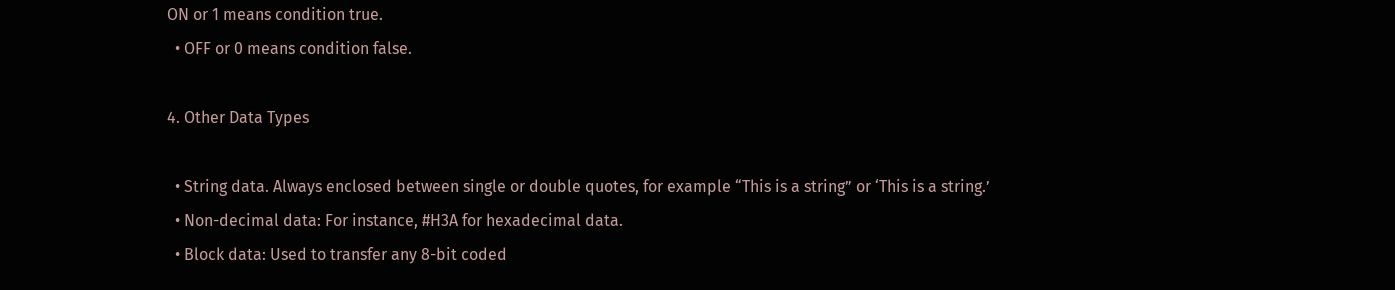ON or 1 means condition true.
  • OFF or 0 means condition false.

4. Other Data Types

  • String data. Always enclosed between single or double quotes, for example “This is a string” or ‘This is a string.’
  • Non-decimal data: For instance, #H3A for hexadecimal data.
  • Block data: Used to transfer any 8-bit coded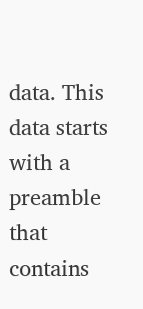data. This data starts with a preamble that contains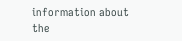information about the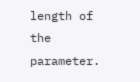length of the parameter.